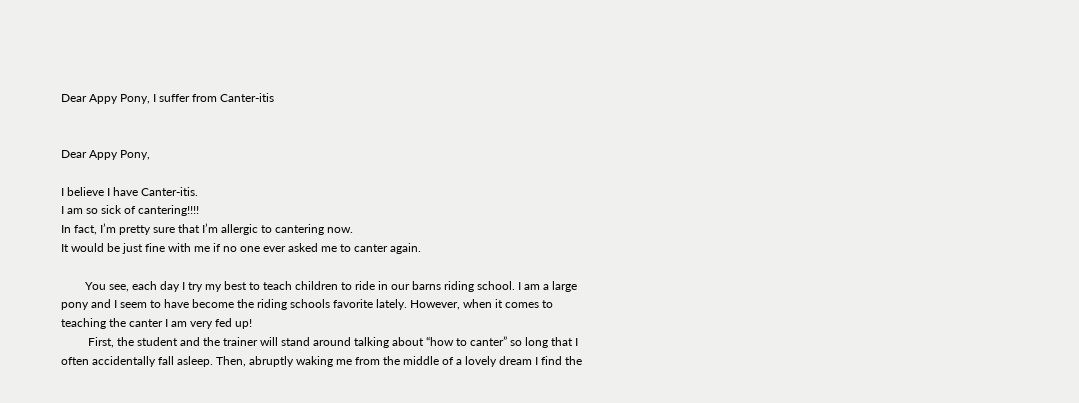Dear Appy Pony, I suffer from Canter-itis


Dear Appy Pony,

I believe I have Canter-itis.
I am so sick of cantering!!!!
In fact, I’m pretty sure that I’m allergic to cantering now.
It would be just fine with me if no one ever asked me to canter again.

        You see, each day I try my best to teach children to ride in our barns riding school. I am a large pony and I seem to have become the riding schools favorite lately. However, when it comes to teaching the canter I am very fed up!
         First, the student and the trainer will stand around talking about “how to canter” so long that I often accidentally fall asleep. Then, abruptly waking me from the middle of a lovely dream I find the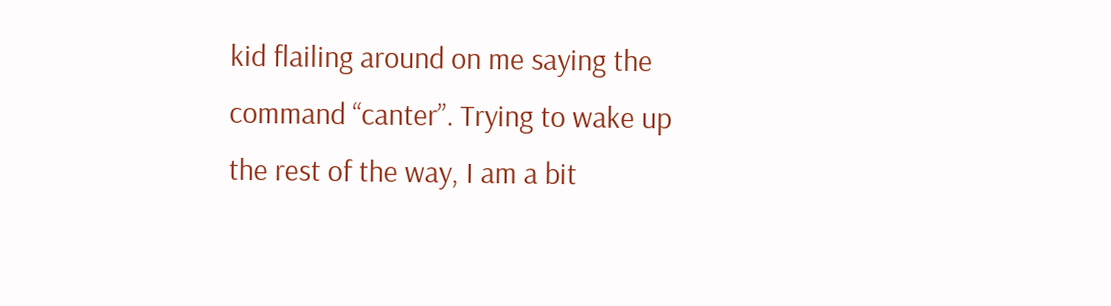kid flailing around on me saying the command “canter”. Trying to wake up the rest of the way, I am a bit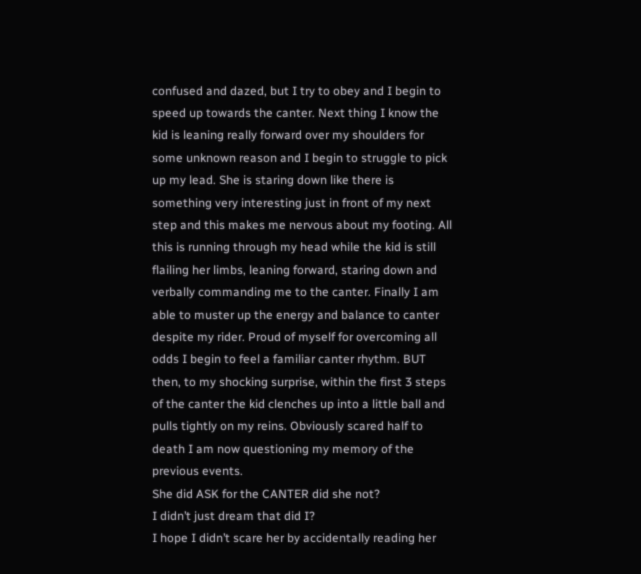confused and dazed, but I try to obey and I begin to speed up towards the canter. Next thing I know the kid is leaning really forward over my shoulders for some unknown reason and I begin to struggle to pick up my lead. She is staring down like there is something very interesting just in front of my next step and this makes me nervous about my footing. All this is running through my head while the kid is still flailing her limbs, leaning forward, staring down and verbally commanding me to the canter. Finally I am able to muster up the energy and balance to canter despite my rider. Proud of myself for overcoming all odds I begin to feel a familiar canter rhythm. BUT then, to my shocking surprise, within the first 3 steps of the canter the kid clenches up into a little ball and pulls tightly on my reins. Obviously scared half to death I am now questioning my memory of the previous events.
She did ASK for the CANTER did she not?
I didn’t just dream that did I?
I hope I didn’t scare her by accidentally reading her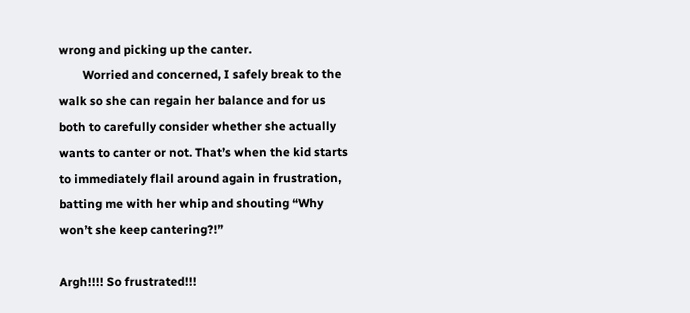wrong and picking up the canter.
        Worried and concerned, I safely break to the walk so she can regain her balance and for us both to carefully consider whether she actually wants to canter or not. That’s when the kid starts to immediately flail around again in frustration, batting me with her whip and shouting “Why won’t she keep cantering?!”

Argh!!!! So frustrated!!!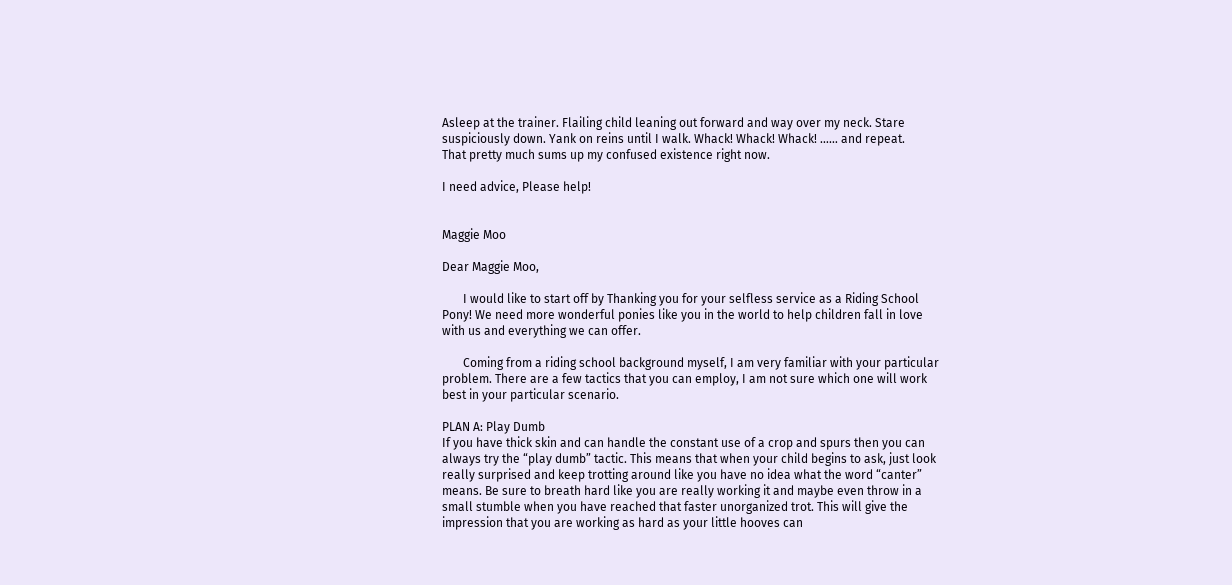Asleep at the trainer. Flailing child leaning out forward and way over my neck. Stare suspiciously down. Yank on reins until I walk. Whack! Whack! Whack! …… and repeat.
That pretty much sums up my confused existence right now.

I need advice, Please help!


Maggie Moo

Dear Maggie Moo,

       I would like to start off by Thanking you for your selfless service as a Riding School Pony! We need more wonderful ponies like you in the world to help children fall in love with us and everything we can offer.

       Coming from a riding school background myself, I am very familiar with your particular problem. There are a few tactics that you can employ, I am not sure which one will work best in your particular scenario.

PLAN A: Play Dumb
If you have thick skin and can handle the constant use of a crop and spurs then you can always try the “play dumb” tactic. This means that when your child begins to ask, just look really surprised and keep trotting around like you have no idea what the word “canter” means. Be sure to breath hard like you are really working it and maybe even throw in a small stumble when you have reached that faster unorganized trot. This will give the impression that you are working as hard as your little hooves can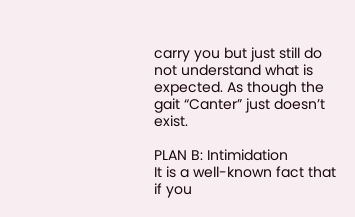carry you but just still do not understand what is expected. As though the gait “Canter” just doesn’t exist.

PLAN B: Intimidation
It is a well-known fact that if you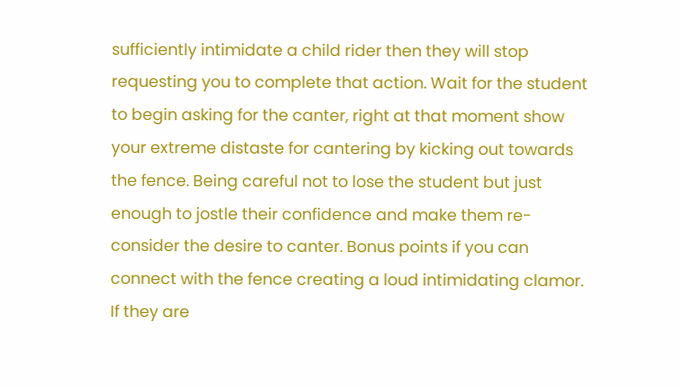sufficiently intimidate a child rider then they will stop requesting you to complete that action. Wait for the student to begin asking for the canter, right at that moment show your extreme distaste for cantering by kicking out towards the fence. Being careful not to lose the student but just enough to jostle their confidence and make them re-consider the desire to canter. Bonus points if you can connect with the fence creating a loud intimidating clamor. If they are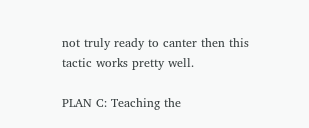not truly ready to canter then this tactic works pretty well.

PLAN C: Teaching the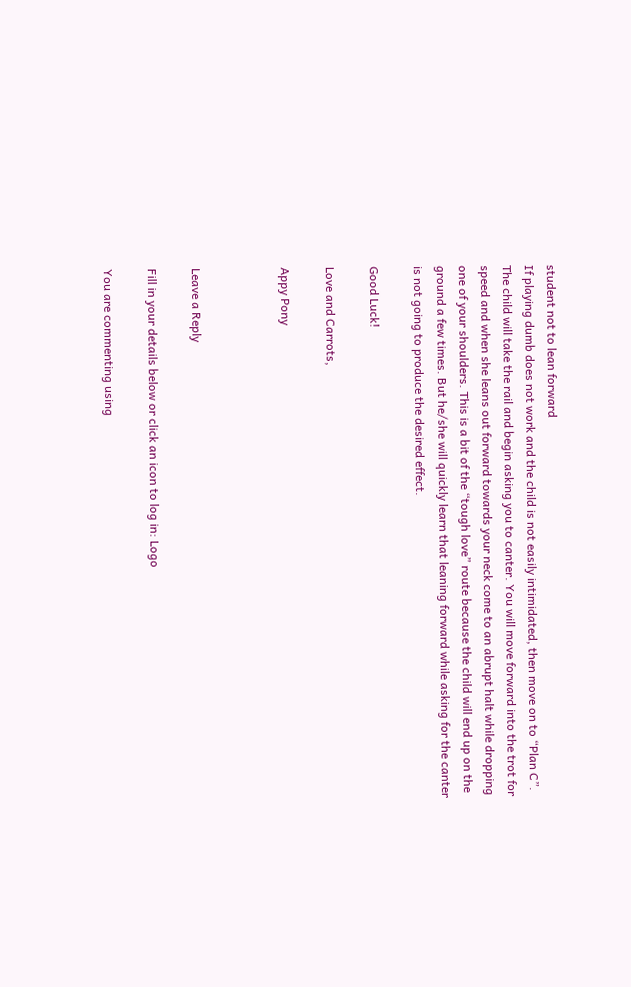student not to lean forward
If playing dumb does not work and the child is not easily intimidated, then move on to “Plan C”. The child will take the rail and begin asking you to canter. You will move forward into the trot for speed and when she leans out forward towards your neck come to an abrupt halt while dropping one of your shoulders. This is a bit of the “tough love” route because the child will end up on the ground a few times. But he/she will quickly learn that leaning forward while asking for the canter is not going to produce the desired effect.

Good Luck!

Love and Carrots,

Appy Pony



Leave a Reply

Fill in your details below or click an icon to log in: Logo

You are commenting using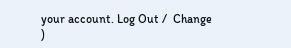your account. Log Out /  Change )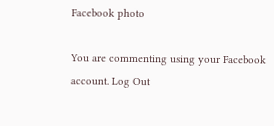Facebook photo

You are commenting using your Facebook account. Log Out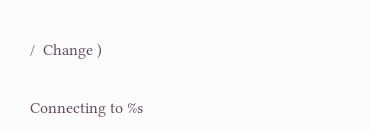/  Change )

Connecting to %s